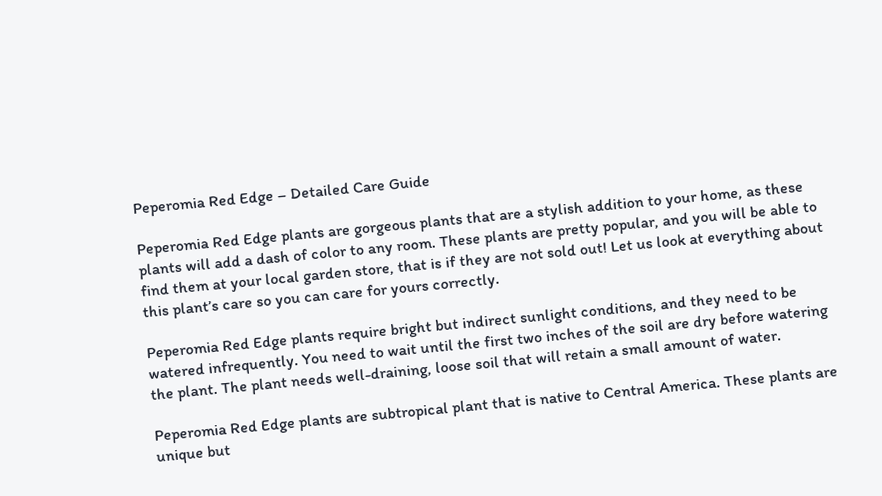Peperomia Red Edge – Detailed Care Guide

Peperomia Red Edge plants are gorgeous plants that are a stylish addition to your home, as these plants will add a dash of color to any room. These plants are pretty popular, and you will be able to find them at your local garden store, that is if they are not sold out! Let us look at everything about this plant’s care so you can care for yours correctly.

Peperomia Red Edge plants require bright but indirect sunlight conditions, and they need to be watered infrequently. You need to wait until the first two inches of the soil are dry before watering the plant. The plant needs well-draining, loose soil that will retain a small amount of water.

Peperomia Red Edge plants are subtropical plant that is native to Central America. These plants are unique but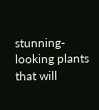stunning-looking plants that will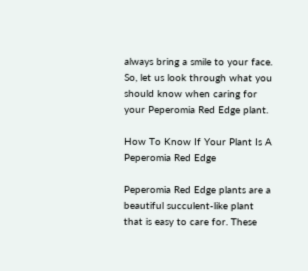always bring a smile to your face. So, let us look through what you should know when caring for your Peperomia Red Edge plant.

How To Know If Your Plant Is A Peperomia Red Edge

Peperomia Red Edge plants are a beautiful succulent-like plant that is easy to care for. These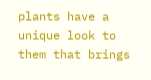plants have a unique look to them that brings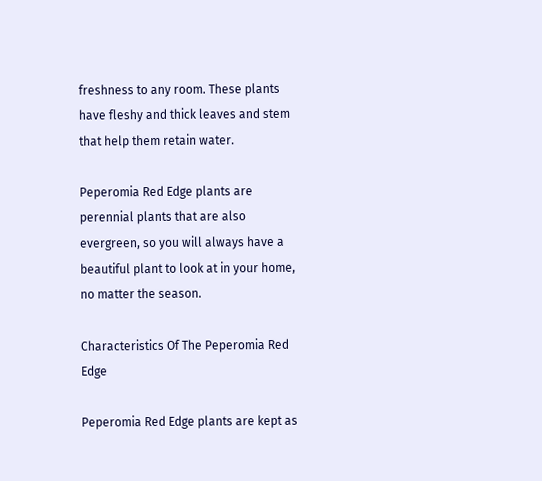freshness to any room. These plants have fleshy and thick leaves and stem that help them retain water.

Peperomia Red Edge plants are perennial plants that are also evergreen, so you will always have a beautiful plant to look at in your home, no matter the season.

Characteristics Of The Peperomia Red Edge

Peperomia Red Edge plants are kept as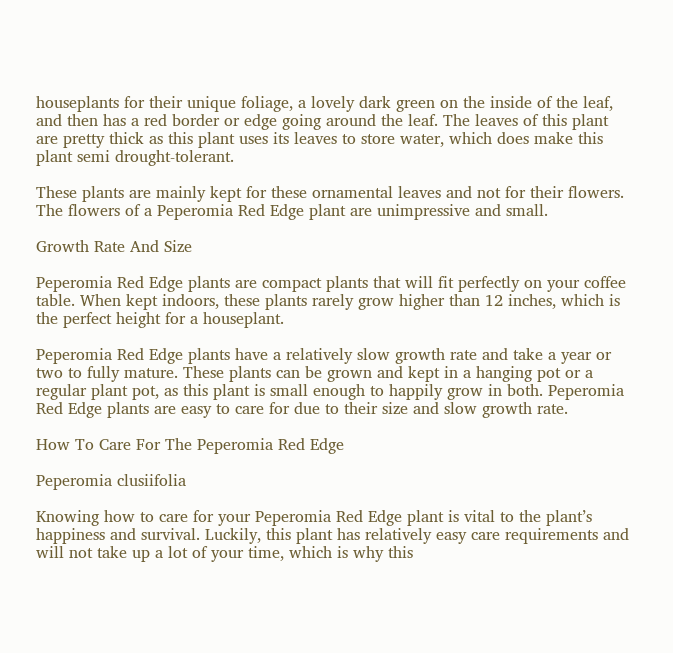houseplants for their unique foliage, a lovely dark green on the inside of the leaf, and then has a red border or edge going around the leaf. The leaves of this plant are pretty thick as this plant uses its leaves to store water, which does make this plant semi drought-tolerant.

These plants are mainly kept for these ornamental leaves and not for their flowers. The flowers of a Peperomia Red Edge plant are unimpressive and small.

Growth Rate And Size

Peperomia Red Edge plants are compact plants that will fit perfectly on your coffee table. When kept indoors, these plants rarely grow higher than 12 inches, which is the perfect height for a houseplant.

Peperomia Red Edge plants have a relatively slow growth rate and take a year or two to fully mature. These plants can be grown and kept in a hanging pot or a regular plant pot, as this plant is small enough to happily grow in both. Peperomia Red Edge plants are easy to care for due to their size and slow growth rate.

How To Care For The Peperomia Red Edge

Peperomia clusiifolia

Knowing how to care for your Peperomia Red Edge plant is vital to the plant’s happiness and survival. Luckily, this plant has relatively easy care requirements and will not take up a lot of your time, which is why this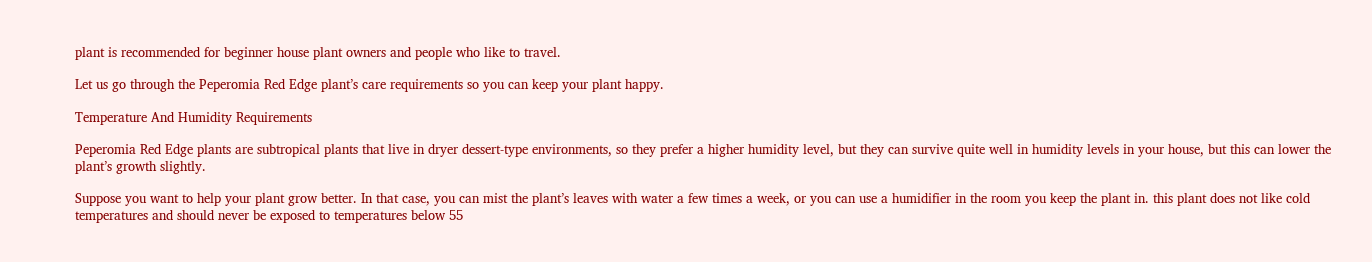plant is recommended for beginner house plant owners and people who like to travel.

Let us go through the Peperomia Red Edge plant’s care requirements so you can keep your plant happy.

Temperature And Humidity Requirements

Peperomia Red Edge plants are subtropical plants that live in dryer dessert-type environments, so they prefer a higher humidity level, but they can survive quite well in humidity levels in your house, but this can lower the plant’s growth slightly.

Suppose you want to help your plant grow better. In that case, you can mist the plant’s leaves with water a few times a week, or you can use a humidifier in the room you keep the plant in. this plant does not like cold temperatures and should never be exposed to temperatures below 55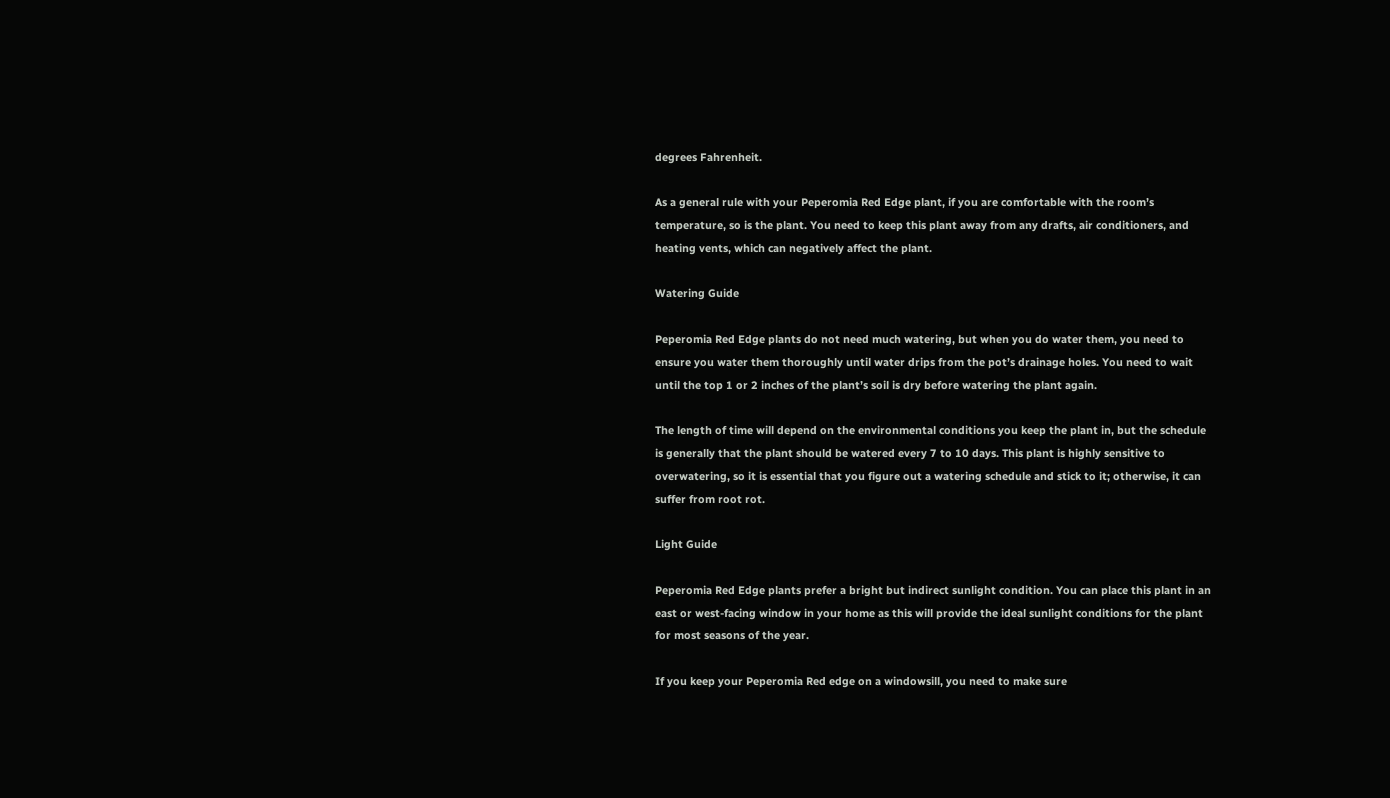degrees Fahrenheit.

As a general rule with your Peperomia Red Edge plant, if you are comfortable with the room’s temperature, so is the plant. You need to keep this plant away from any drafts, air conditioners, and heating vents, which can negatively affect the plant.

Watering Guide

Peperomia Red Edge plants do not need much watering, but when you do water them, you need to ensure you water them thoroughly until water drips from the pot’s drainage holes. You need to wait until the top 1 or 2 inches of the plant’s soil is dry before watering the plant again.

The length of time will depend on the environmental conditions you keep the plant in, but the schedule is generally that the plant should be watered every 7 to 10 days. This plant is highly sensitive to overwatering, so it is essential that you figure out a watering schedule and stick to it; otherwise, it can suffer from root rot.

Light Guide

Peperomia Red Edge plants prefer a bright but indirect sunlight condition. You can place this plant in an east or west-facing window in your home as this will provide the ideal sunlight conditions for the plant for most seasons of the year.

If you keep your Peperomia Red edge on a windowsill, you need to make sure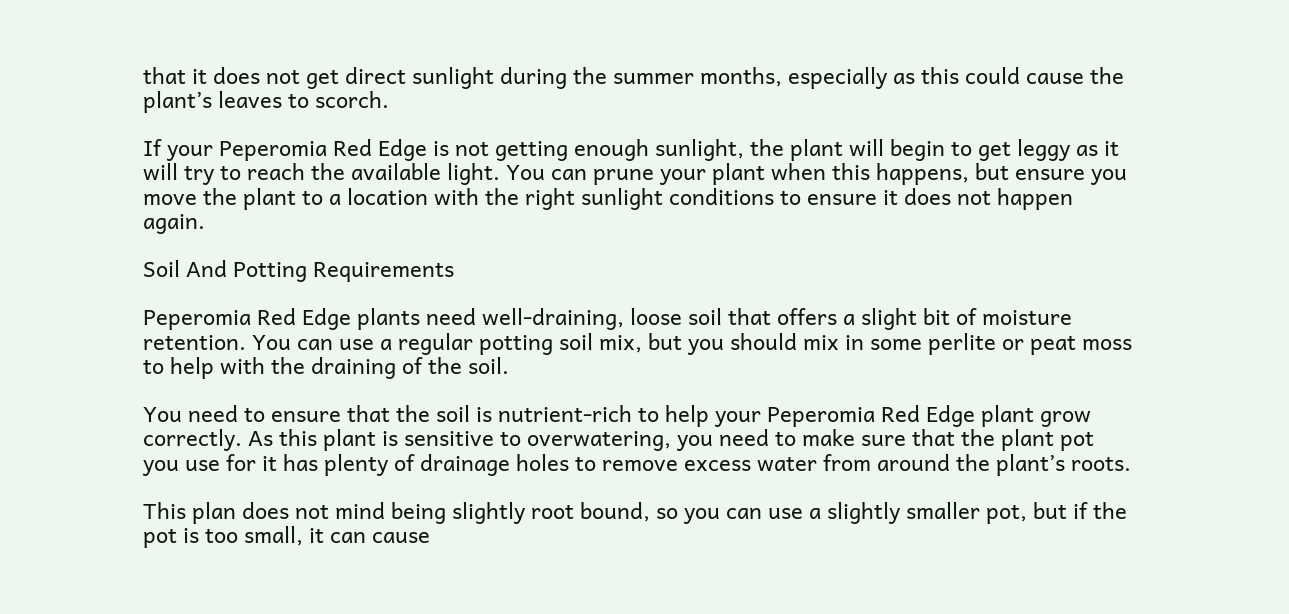that it does not get direct sunlight during the summer months, especially as this could cause the plant’s leaves to scorch.

If your Peperomia Red Edge is not getting enough sunlight, the plant will begin to get leggy as it will try to reach the available light. You can prune your plant when this happens, but ensure you move the plant to a location with the right sunlight conditions to ensure it does not happen again.

Soil And Potting Requirements

Peperomia Red Edge plants need well-draining, loose soil that offers a slight bit of moisture retention. You can use a regular potting soil mix, but you should mix in some perlite or peat moss to help with the draining of the soil.

You need to ensure that the soil is nutrient-rich to help your Peperomia Red Edge plant grow correctly. As this plant is sensitive to overwatering, you need to make sure that the plant pot you use for it has plenty of drainage holes to remove excess water from around the plant’s roots.

This plan does not mind being slightly root bound, so you can use a slightly smaller pot, but if the pot is too small, it can cause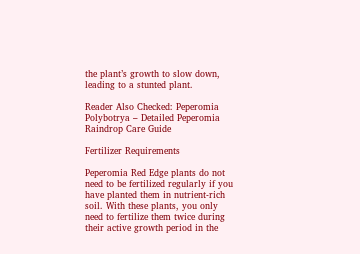the plant’s growth to slow down, leading to a stunted plant.

Reader Also Checked: Peperomia Polybotrya – Detailed Peperomia Raindrop Care Guide

Fertilizer Requirements

Peperomia Red Edge plants do not need to be fertilized regularly if you have planted them in nutrient-rich soil. With these plants, you only need to fertilize them twice during their active growth period in the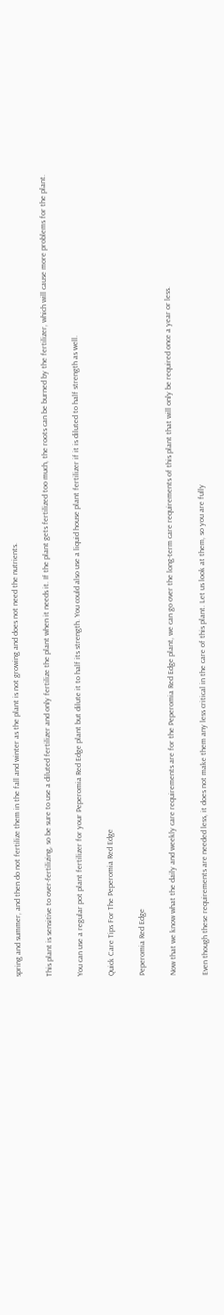spring and summer, and then do not fertilize them in the fall and winter as the plant is not growing and does not need the nutrients.

This plant is sensitive to over-fertilizing, so be sure to use a diluted fertilizer and only fertilize the plant when it needs it. If the plant gets fertilized too much, the roots can be burned by the fertilizer, which will cause more problems for the plant.

You can use a regular pot plant fertilizer for your Peperomia Red Edge plant but dilute it to half its strength. You could also use a liquid house plant fertilizer if it is diluted to half strength as well.

Quick Care Tips For The Peperomia Red Edge

Peperomia Red Edge

Now that we know what the daily and weekly care requirements are for the Peperomia Red Edge plant, we can go over the long-term care requirements of this plant that will only be required once a year or less.

Even though these requirements are needed less, it does not make them any less critical in the care of this plant. Let us look at them, so you are fully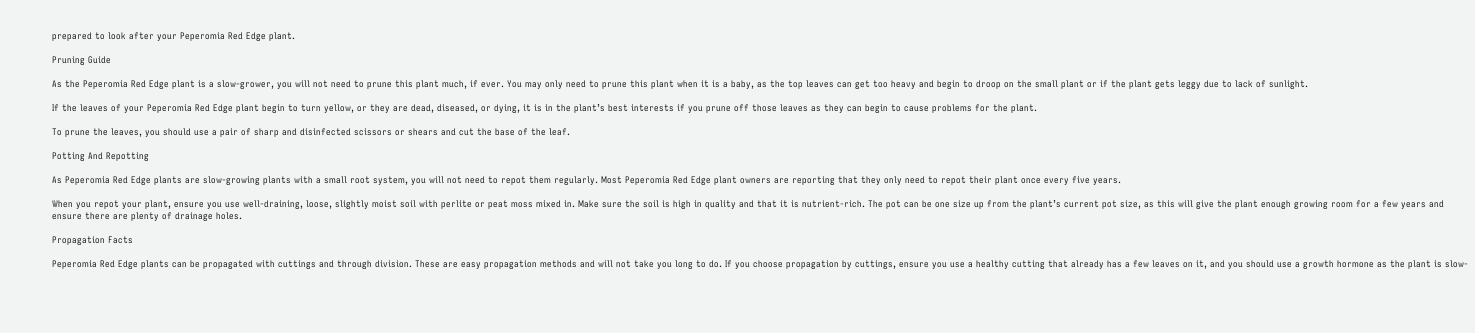prepared to look after your Peperomia Red Edge plant.

Pruning Guide

As the Peperomia Red Edge plant is a slow-grower, you will not need to prune this plant much, if ever. You may only need to prune this plant when it is a baby, as the top leaves can get too heavy and begin to droop on the small plant or if the plant gets leggy due to lack of sunlight.

If the leaves of your Peperomia Red Edge plant begin to turn yellow, or they are dead, diseased, or dying, it is in the plant’s best interests if you prune off those leaves as they can begin to cause problems for the plant.

To prune the leaves, you should use a pair of sharp and disinfected scissors or shears and cut the base of the leaf.

Potting And Repotting

As Peperomia Red Edge plants are slow-growing plants with a small root system, you will not need to repot them regularly. Most Peperomia Red Edge plant owners are reporting that they only need to repot their plant once every five years.

When you repot your plant, ensure you use well-draining, loose, slightly moist soil with perlite or peat moss mixed in. Make sure the soil is high in quality and that it is nutrient-rich. The pot can be one size up from the plant’s current pot size, as this will give the plant enough growing room for a few years and ensure there are plenty of drainage holes.

Propagation Facts

Peperomia Red Edge plants can be propagated with cuttings and through division. These are easy propagation methods and will not take you long to do. If you choose propagation by cuttings, ensure you use a healthy cutting that already has a few leaves on it, and you should use a growth hormone as the plant is slow-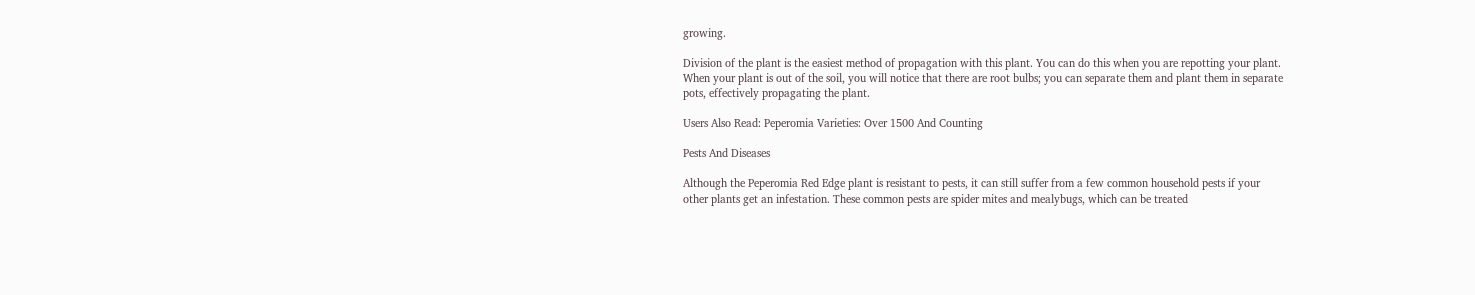growing.

Division of the plant is the easiest method of propagation with this plant. You can do this when you are repotting your plant. When your plant is out of the soil, you will notice that there are root bulbs; you can separate them and plant them in separate pots, effectively propagating the plant.

Users Also Read: Peperomia Varieties: Over 1500 And Counting

Pests And Diseases

Although the Peperomia Red Edge plant is resistant to pests, it can still suffer from a few common household pests if your other plants get an infestation. These common pests are spider mites and mealybugs, which can be treated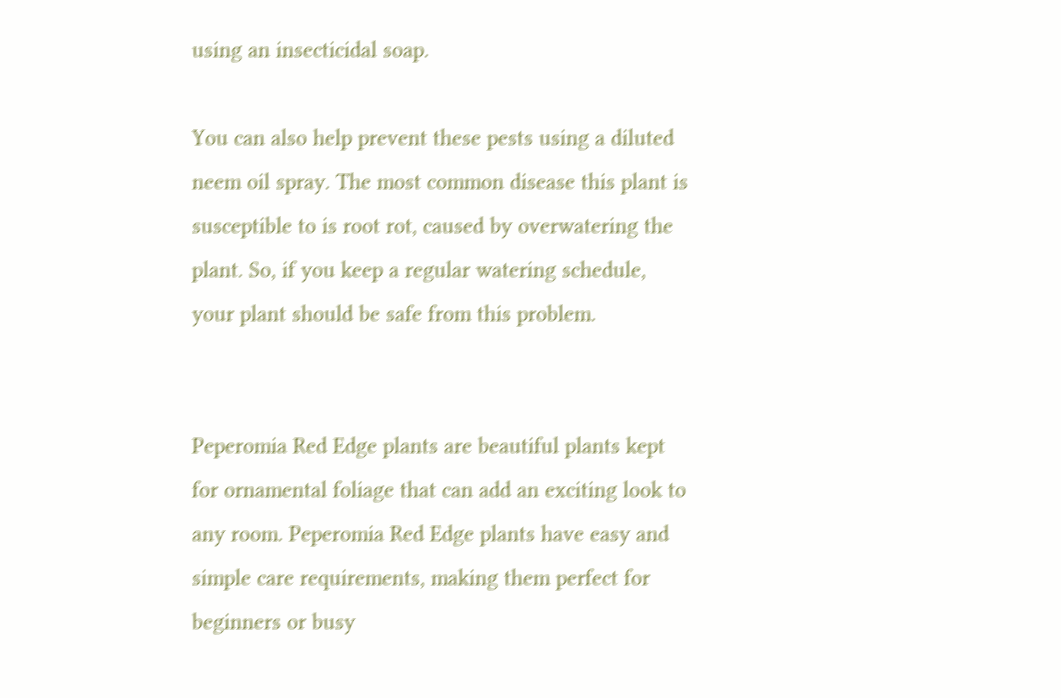using an insecticidal soap.

You can also help prevent these pests using a diluted neem oil spray. The most common disease this plant is susceptible to is root rot, caused by overwatering the plant. So, if you keep a regular watering schedule, your plant should be safe from this problem.


Peperomia Red Edge plants are beautiful plants kept for ornamental foliage that can add an exciting look to any room. Peperomia Red Edge plants have easy and simple care requirements, making them perfect for beginners or busy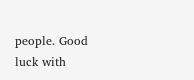people. Good luck with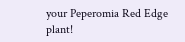your Peperomia Red Edge plant!